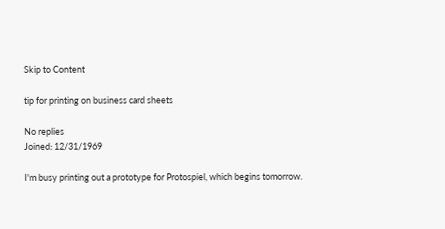Skip to Content

tip for printing on business card sheets

No replies
Joined: 12/31/1969

I'm busy printing out a prototype for Protospiel, which begins tomorrow.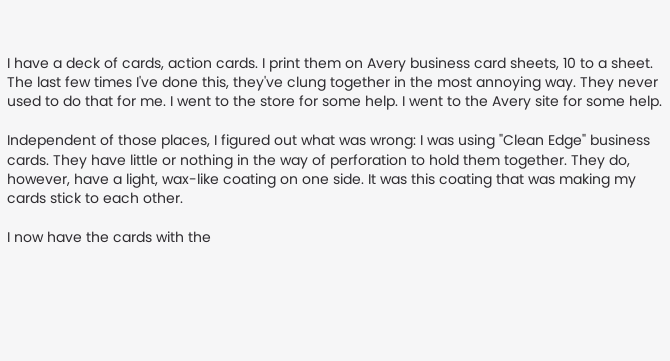I have a deck of cards, action cards. I print them on Avery business card sheets, 10 to a sheet. The last few times I've done this, they've clung together in the most annoying way. They never used to do that for me. I went to the store for some help. I went to the Avery site for some help.

Independent of those places, I figured out what was wrong: I was using "Clean Edge" business cards. They have little or nothing in the way of perforation to hold them together. They do, however, have a light, wax-like coating on one side. It was this coating that was making my cards stick to each other.

I now have the cards with the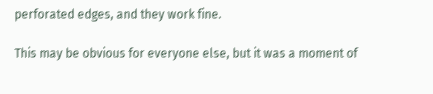perforated edges, and they work fine.

This may be obvious for everyone else, but it was a moment of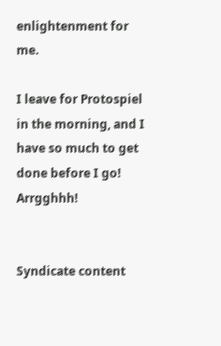enlightenment for me.

I leave for Protospiel in the morning, and I have so much to get done before I go! Arrgghhh!


Syndicate content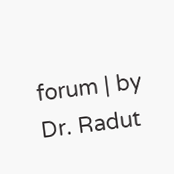forum | by Dr. Radut